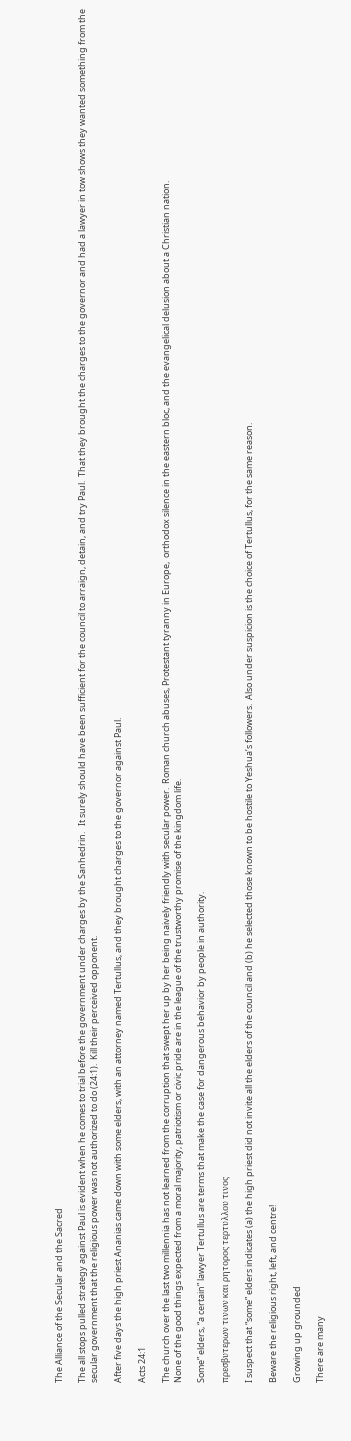The Alliance of the Secular and the Sacred

The all stops pulled strategy against Paul is evident when he comes to trial before the government under charges by the Sanhedrin.   It surely should have been sufficient for the council to arraign, detain, and try Paul.  That they brought the charges to the governor and had a lawyer in tow shows they wanted something from the secular government that the religious power was not authorized to do (24:1).  Kill their perceived opponent.

After five days the high priest Ananias came down with some elders, with an attorney named Tertullus, and they brought charges to the governor against Paul.

Acts 24:1

The church over the last two millennia has not learned from the corruption that swept her up by her being naively friendly with secular power.  Roman church abuses, Protestant tyranny in Europe,  orthodox silence in the eastern bloc, and the evangelical delusion about a Christian nation.
None of the good things expected from a moral majority, patriotism or civic pride are in the league of the trustworthy promise of the kingdom life.

Some” elders, “a certain” lawyer Tertullus are terms that make the case for dangerous behavior by people in authority.

πρεσβυτερων τινων και ρητορος τερτυλλου τινος

I suspect that “some” elders indicates (a) the high priest did not invite all the elders of the council and (b) he selected those known to be hostile to Yeshua’s followers.  Also under suspicion is the choice of Tertullus, for the same reason.

Beware the religious right, left, and centre!

Growing up grounded

There are many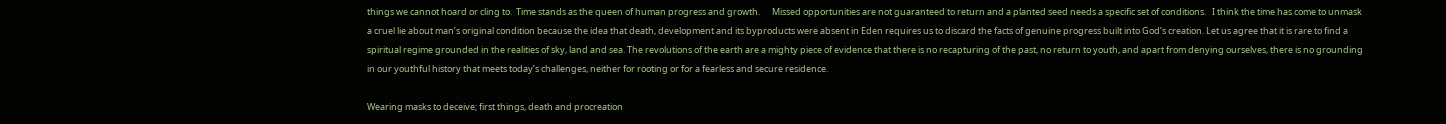things we cannot hoard or cling to.  Time stands as the queen of human progress and growth.      Missed opportunities are not guaranteed to return and a planted seed needs a specific set of conditions.   I think the time has come to unmask a cruel lie about man’s original condition because the idea that death, development and its byproducts were absent in Eden requires us to discard the facts of genuine progress built into God’s creation. Let us agree that it is rare to find a spiritual regime grounded in the realities of sky, land and sea. The revolutions of the earth are a mighty piece of evidence that there is no recapturing of the past, no return to youth, and apart from denying ourselves, there is no grounding in our youthful history that meets today’s challenges, neither for rooting or for a fearless and secure residence.

Wearing masks to deceive; first things, death and procreation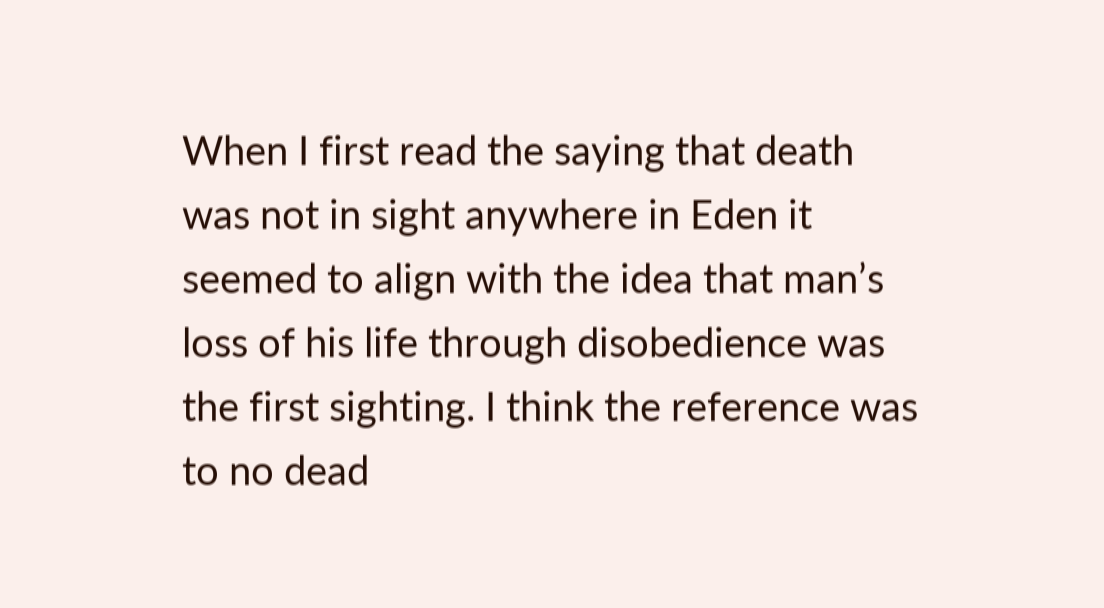When I first read the saying that death was not in sight anywhere in Eden it seemed to align with the idea that man’s loss of his life through disobedience was the first sighting. I think the reference was to no dead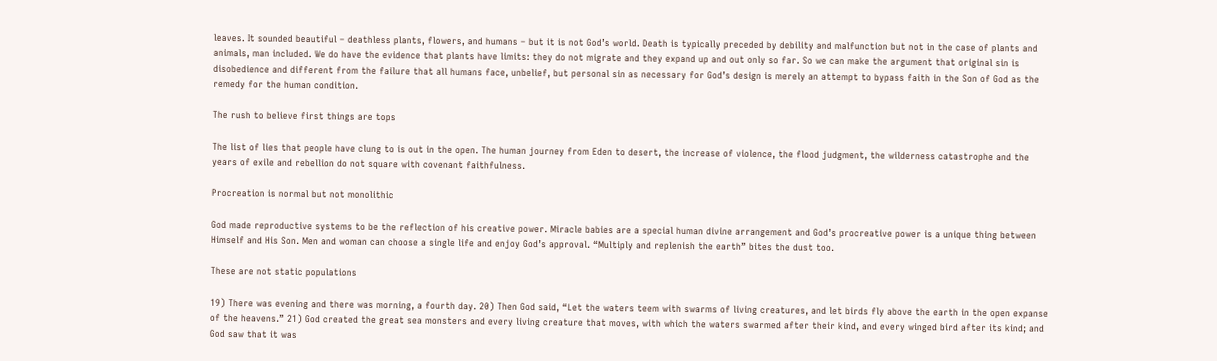leaves. It sounded beautiful – deathless plants, flowers, and humans – but it is not God’s world. Death is typically preceded by debility and malfunction but not in the case of plants and animals, man included. We do have the evidence that plants have limits: they do not migrate and they expand up and out only so far. So we can make the argument that original sin is disobedience and different from the failure that all humans face, unbelief, but personal sin as necessary for God’s design is merely an attempt to bypass faith in the Son of God as the remedy for the human condition.

The rush to believe first things are tops

The list of lies that people have clung to is out in the open. The human journey from Eden to desert, the increase of violence, the flood judgment, the wilderness catastrophe and the years of exile and rebellion do not square with covenant faithfulness.

Procreation is normal but not monolithic

God made reproductive systems to be the reflection of his creative power. Miracle babies are a special human divine arrangement and God’s procreative power is a unique thing between Himself and His Son. Men and woman can choose a single life and enjoy God’s approval. “Multiply and replenish the earth” bites the dust too.

These are not static populations

19) There was evening and there was morning, a fourth day. 20) Then God said, “Let the waters teem with swarms of living creatures, and let birds fly above the earth in the open expanse of the heavens.” 21) God created the great sea monsters and every living creature that moves, with which the waters swarmed after their kind, and every winged bird after its kind; and God saw that it was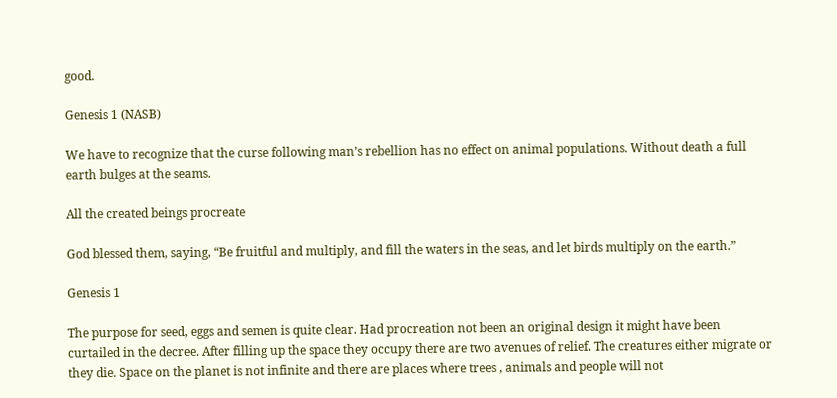good.

Genesis 1 (NASB)

We have to recognize that the curse following man’s rebellion has no effect on animal populations. Without death a full earth bulges at the seams.

All the created beings procreate

God blessed them, saying, “Be fruitful and multiply, and fill the waters in the seas, and let birds multiply on the earth.”

Genesis 1

The purpose for seed, eggs and semen is quite clear. Had procreation not been an original design it might have been curtailed in the decree. After filling up the space they occupy there are two avenues of relief. The creatures either migrate or they die. Space on the planet is not infinite and there are places where trees , animals and people will not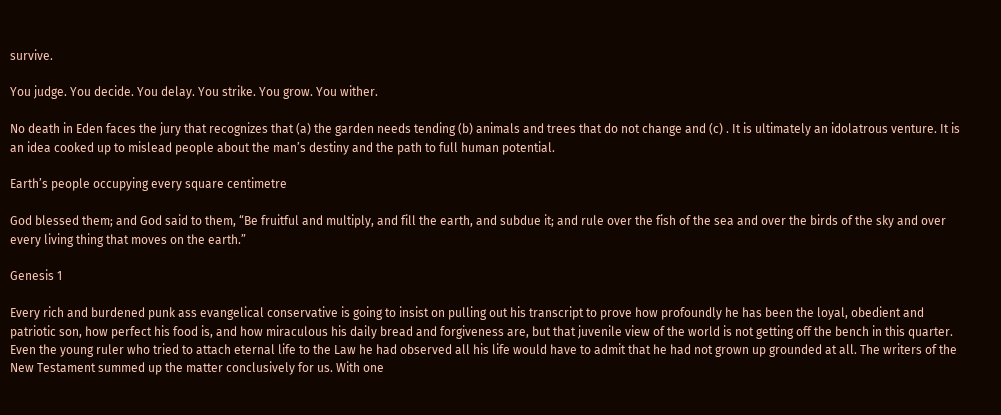survive.

You judge. You decide. You delay. You strike. You grow. You wither.

No death in Eden faces the jury that recognizes that (a) the garden needs tending (b) animals and trees that do not change and (c) . It is ultimately an idolatrous venture. It is an idea cooked up to mislead people about the man’s destiny and the path to full human potential.

Earth’s people occupying every square centimetre

God blessed them; and God said to them, “Be fruitful and multiply, and fill the earth, and subdue it; and rule over the fish of the sea and over the birds of the sky and over every living thing that moves on the earth.”

Genesis 1

Every rich and burdened punk ass evangelical conservative is going to insist on pulling out his transcript to prove how profoundly he has been the loyal, obedient and patriotic son, how perfect his food is, and how miraculous his daily bread and forgiveness are, but that juvenile view of the world is not getting off the bench in this quarter. Even the young ruler who tried to attach eternal life to the Law he had observed all his life would have to admit that he had not grown up grounded at all. The writers of the New Testament summed up the matter conclusively for us. With one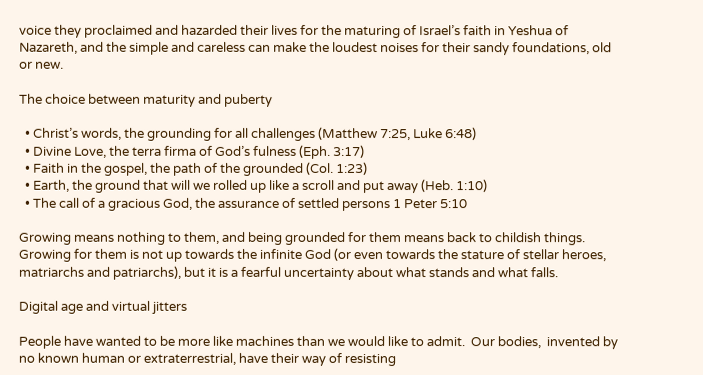voice they proclaimed and hazarded their lives for the maturing of Israel’s faith in Yeshua of Nazareth, and the simple and careless can make the loudest noises for their sandy foundations, old or new.

The choice between maturity and puberty

  • Christ’s words, the grounding for all challenges (Matthew 7:25, Luke 6:48)
  • Divine Love, the terra firma of God’s fulness (Eph. 3:17)
  • Faith in the gospel, the path of the grounded (Col. 1:23)
  • Earth, the ground that will we rolled up like a scroll and put away (Heb. 1:10)
  • The call of a gracious God, the assurance of settled persons 1 Peter 5:10

Growing means nothing to them, and being grounded for them means back to childish things. Growing for them is not up towards the infinite God (or even towards the stature of stellar heroes, matriarchs and patriarchs), but it is a fearful uncertainty about what stands and what falls.

Digital age and virtual jitters

People have wanted to be more like machines than we would like to admit.  Our bodies,  invented by no known human or extraterrestrial, have their way of resisting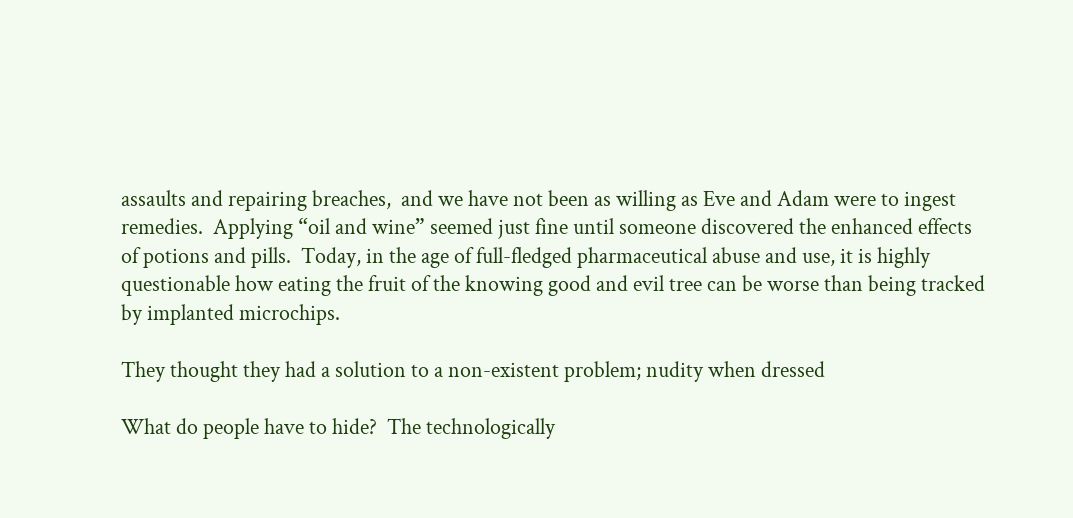assaults and repairing breaches,  and we have not been as willing as Eve and Adam were to ingest remedies.  Applying “oil and wine” seemed just fine until someone discovered the enhanced effects of potions and pills.  Today, in the age of full-fledged pharmaceutical abuse and use, it is highly questionable how eating the fruit of the knowing good and evil tree can be worse than being tracked by implanted microchips.

They thought they had a solution to a non-existent problem; nudity when dressed

What do people have to hide?  The technologically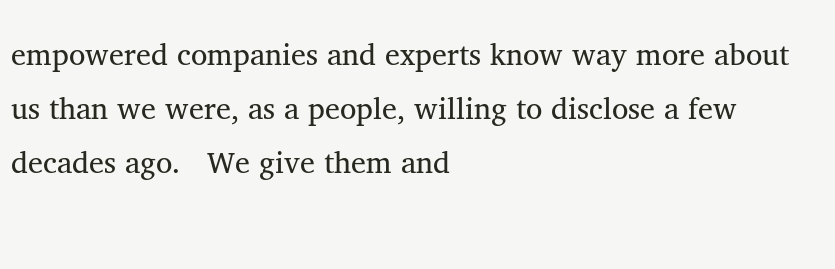empowered companies and experts know way more about us than we were, as a people, willing to disclose a few decades ago.   We give them and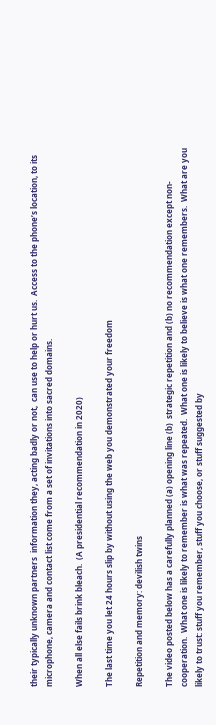their typically unknown partners  information they, acting badly or not,  can use to help or hurt us.  Access to the phone’s location, to its microphone, camera and contact list come from a set of invitations into sacred domains.

When all else fails brink bleach.  (A presidential recommendation in 2020)

The last time you let 24 hours slip by without using the web you demonstrated your freedom

Repetition and memory: devilish twins

The video posted below has a carefully planned (a) opening line (b)  strategic repetition and (b) no recommendation except non-cooperation.  What one is likely to remember is what was repeated.  What one is likely to believe is what one remembers.  What are you likely to trust: stuff you remember, stuff you choose, or stuff suggested by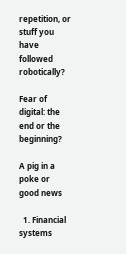repetition, or stuff you have followed robotically?

Fear of digital: the end or the beginning?

A pig in a poke or good news

  1. Financial systems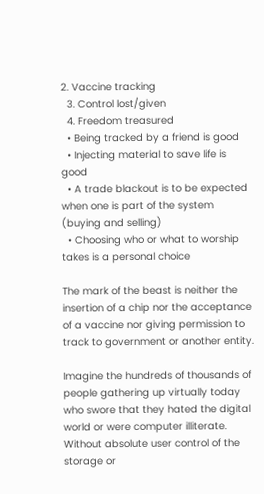2. Vaccine tracking
  3. Control lost/given
  4. Freedom treasured
  • Being tracked by a friend is good
  • Injecting material to save life is good
  • A trade blackout is to be expected when one is part of the system (buying and selling)
  • Choosing who or what to worship takes is a personal choice

The mark of the beast is neither the insertion of a chip nor the acceptance of a vaccine nor giving permission to track to government or another entity.

Imagine the hundreds of thousands of people gathering up virtually today who swore that they hated the digital world or were computer illiterate. Without absolute user control of the storage or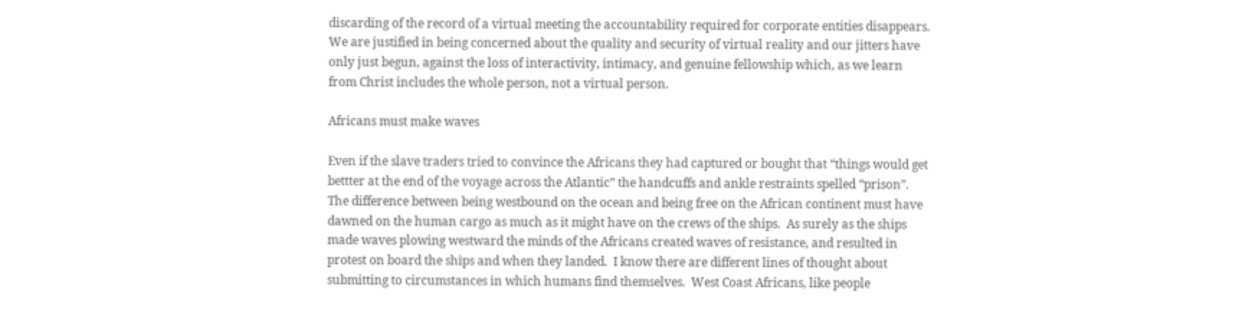discarding of the record of a virtual meeting the accountability required for corporate entities disappears. We are justified in being concerned about the quality and security of virtual reality and our jitters have only just begun, against the loss of interactivity, intimacy, and genuine fellowship which, as we learn from Christ includes the whole person, not a virtual person.

Africans must make waves

Even if the slave traders tried to convince the Africans they had captured or bought that “things would get bettter at the end of the voyage across the Atlantic” the handcuffs and ankle restraints spelled “prison”.  The difference between being westbound on the ocean and being free on the African continent must have dawned on the human cargo as much as it might have on the crews of the ships.  As surely as the ships made waves plowing westward the minds of the Africans created waves of resistance, and resulted in protest on board the ships and when they landed.  I know there are different lines of thought about submitting to circumstances in which humans find themselves.  West Coast Africans, like people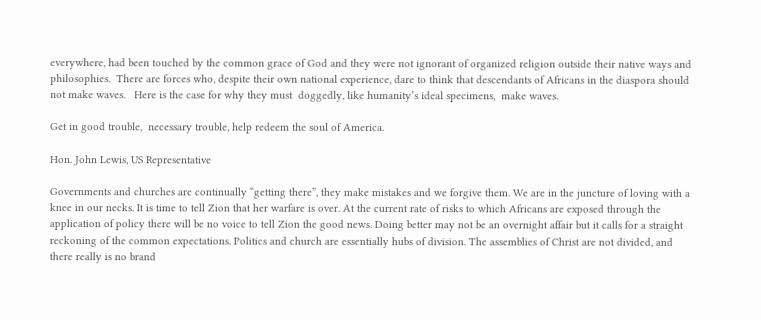everywhere, had been touched by the common grace of God and they were not ignorant of organized religion outside their native ways and philosophies.  There are forces who, despite their own national experience, dare to think that descendants of Africans in the diaspora should not make waves.   Here is the case for why they must  doggedly, like humanity’s ideal specimens,  make waves.

Get in good trouble,  necessary trouble, help redeem the soul of America.

Hon. John Lewis, US Representative

Governments and churches are continually “getting there”, they make mistakes and we forgive them. We are in the juncture of loving with a knee in our necks. It is time to tell Zion that her warfare is over. At the current rate of risks to which Africans are exposed through the application of policy there will be no voice to tell Zion the good news. Doing better may not be an overnight affair but it calls for a straight reckoning of the common expectations. Politics and church are essentially hubs of division. The assemblies of Christ are not divided, and there really is no brand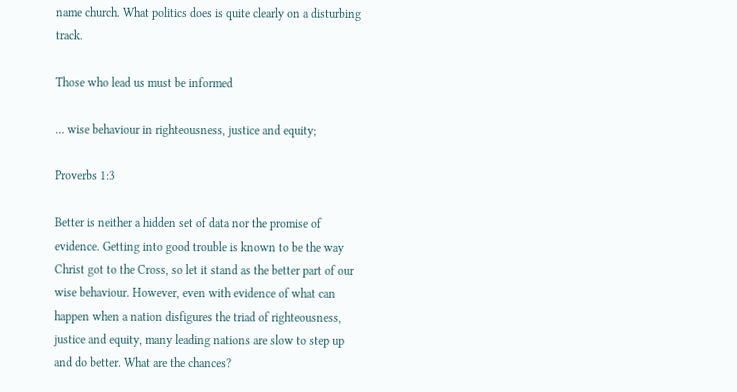name church. What politics does is quite clearly on a disturbing track.

Those who lead us must be informed

… wise behaviour in righteousness, justice and equity;

Proverbs 1:3

Better is neither a hidden set of data nor the promise of evidence. Getting into good trouble is known to be the way Christ got to the Cross, so let it stand as the better part of our wise behaviour. However, even with evidence of what can happen when a nation disfigures the triad of righteousness, justice and equity, many leading nations are slow to step up and do better. What are the chances?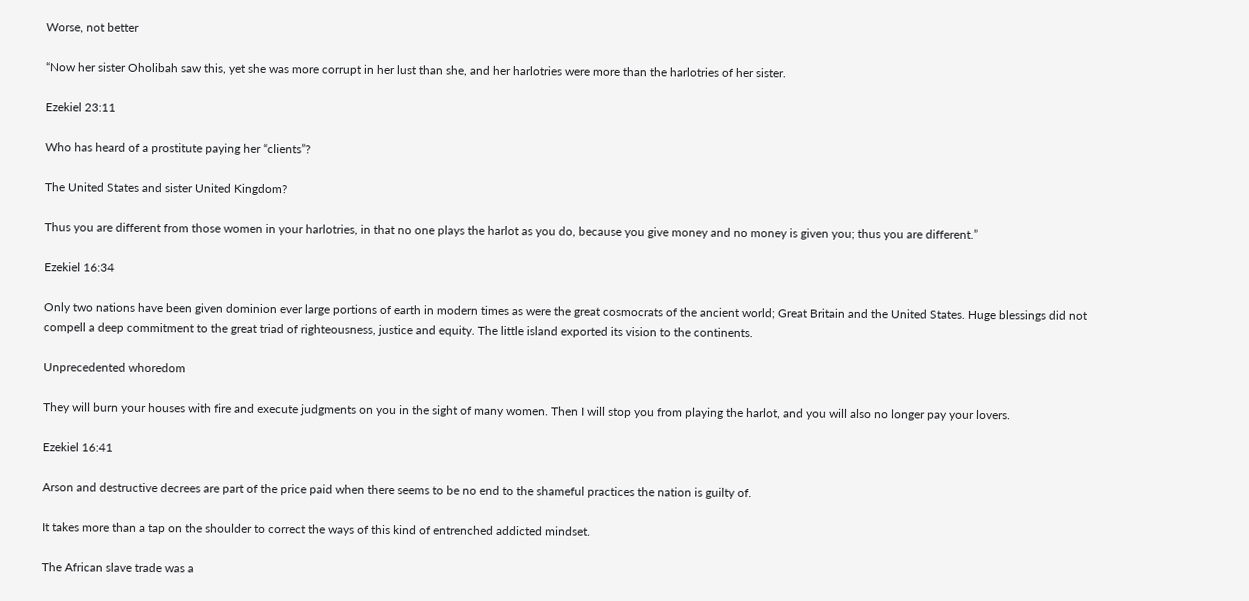Worse, not better

“Now her sister Oholibah saw this, yet she was more corrupt in her lust than she, and her harlotries were more than the harlotries of her sister.

Ezekiel 23:11

Who has heard of a prostitute paying her “clients”?

The United States and sister United Kingdom?

Thus you are different from those women in your harlotries, in that no one plays the harlot as you do, because you give money and no money is given you; thus you are different.”

Ezekiel 16:34

Only two nations have been given dominion ever large portions of earth in modern times as were the great cosmocrats of the ancient world; Great Britain and the United States. Huge blessings did not compell a deep commitment to the great triad of righteousness, justice and equity. The little island exported its vision to the continents.

Unprecedented whoredom

They will burn your houses with fire and execute judgments on you in the sight of many women. Then I will stop you from playing the harlot, and you will also no longer pay your lovers.

Ezekiel 16:41

Arson and destructive decrees are part of the price paid when there seems to be no end to the shameful practices the nation is guilty of.

It takes more than a tap on the shoulder to correct the ways of this kind of entrenched addicted mindset.

The African slave trade was a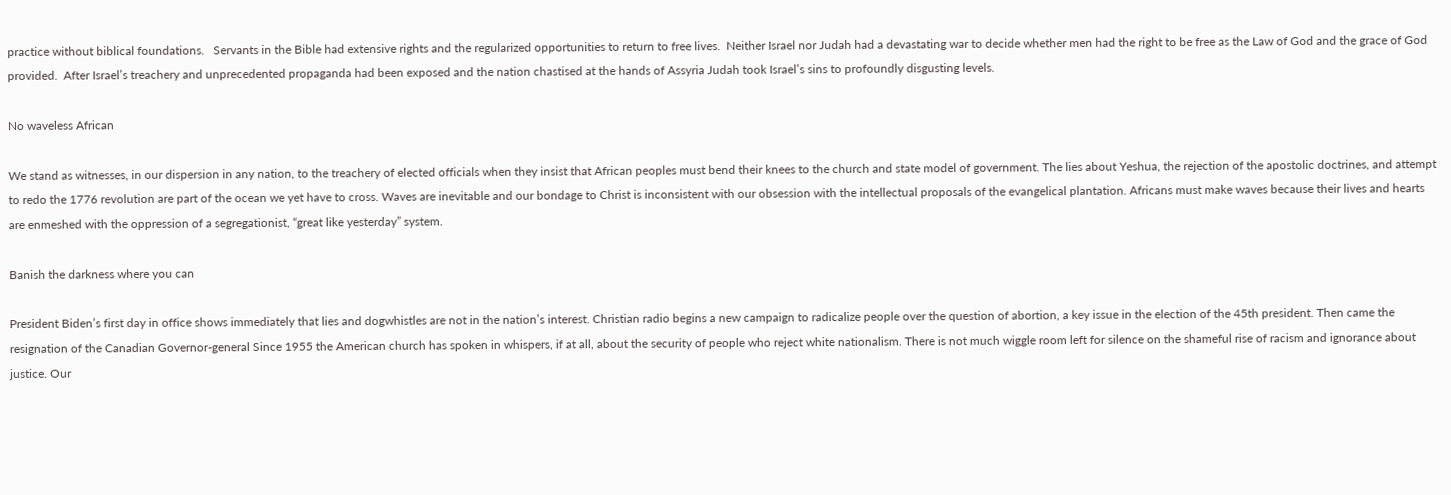practice without biblical foundations.   Servants in the Bible had extensive rights and the regularized opportunities to return to free lives.  Neither Israel nor Judah had a devastating war to decide whether men had the right to be free as the Law of God and the grace of God provided.  After Israel’s treachery and unprecedented propaganda had been exposed and the nation chastised at the hands of Assyria Judah took Israel’s sins to profoundly disgusting levels.

No waveless African

We stand as witnesses, in our dispersion in any nation, to the treachery of elected officials when they insist that African peoples must bend their knees to the church and state model of government. The lies about Yeshua, the rejection of the apostolic doctrines, and attempt to redo the 1776 revolution are part of the ocean we yet have to cross. Waves are inevitable and our bondage to Christ is inconsistent with our obsession with the intellectual proposals of the evangelical plantation. Africans must make waves because their lives and hearts are enmeshed with the oppression of a segregationist, “great like yesterday” system.

Banish the darkness where you can

President Biden’s first day in office shows immediately that lies and dogwhistles are not in the nation’s interest. Christian radio begins a new campaign to radicalize people over the question of abortion, a key issue in the election of the 45th president. Then came the resignation of the Canadian Governor-general Since 1955 the American church has spoken in whispers, if at all, about the security of people who reject white nationalism. There is not much wiggle room left for silence on the shameful rise of racism and ignorance about justice. Our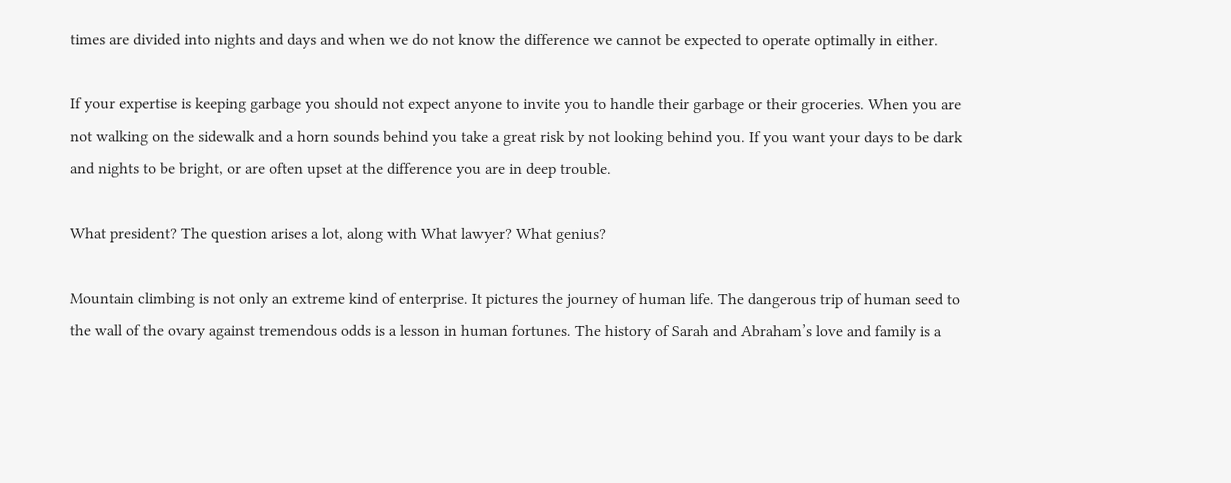times are divided into nights and days and when we do not know the difference we cannot be expected to operate optimally in either.

If your expertise is keeping garbage you should not expect anyone to invite you to handle their garbage or their groceries. When you are not walking on the sidewalk and a horn sounds behind you take a great risk by not looking behind you. If you want your days to be dark and nights to be bright, or are often upset at the difference you are in deep trouble.

What president? The question arises a lot, along with What lawyer? What genius?

Mountain climbing is not only an extreme kind of enterprise. It pictures the journey of human life. The dangerous trip of human seed to the wall of the ovary against tremendous odds is a lesson in human fortunes. The history of Sarah and Abraham’s love and family is a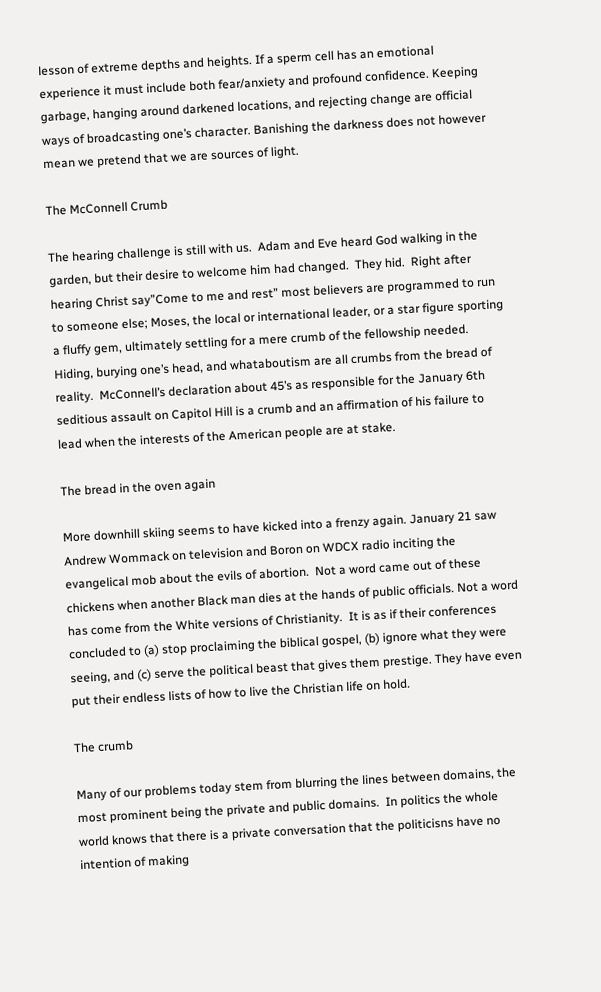lesson of extreme depths and heights. If a sperm cell has an emotional experience it must include both fear/anxiety and profound confidence. Keeping garbage, hanging around darkened locations, and rejecting change are official ways of broadcasting one’s character. Banishing the darkness does not however mean we pretend that we are sources of light.

The McConnell Crumb

The hearing challenge is still with us.  Adam and Eve heard God walking in the garden, but their desire to welcome him had changed.  They hid.  Right after hearing Christ say”Come to me and rest” most believers are programmed to run to someone else; Moses, the local or international leader, or a star figure sporting a fluffy gem, ultimately settling for a mere crumb of the fellowship needed. Hiding, burying one’s head, and whataboutism are all crumbs from the bread of reality.  McConnell’s declaration about 45’s as responsible for the January 6th seditious assault on Capitol Hill is a crumb and an affirmation of his failure to lead when the interests of the American people are at stake.

The bread in the oven again

More downhill skiing seems to have kicked into a frenzy again. January 21 saw Andrew Wommack on television and Boron on WDCX radio inciting the evangelical mob about the evils of abortion.  Not a word came out of these chickens when another Black man dies at the hands of public officials. Not a word has come from the White versions of Christianity.  It is as if their conferences concluded to (a) stop proclaiming the biblical gospel, (b) ignore what they were seeing, and (c) serve the political beast that gives them prestige. They have even put their endless lists of how to live the Christian life on hold.

The crumb

Many of our problems today stem from blurring the lines between domains, the most prominent being the private and public domains.  In politics the whole world knows that there is a private conversation that the politicisns have no intention of making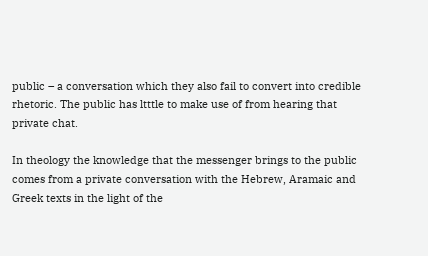public – a conversation which they also fail to convert into credible rhetoric. The public has ltttle to make use of from hearing that private chat.

In theology the knowledge that the messenger brings to the public comes from a private conversation with the Hebrew, Aramaic and Greek texts in the light of the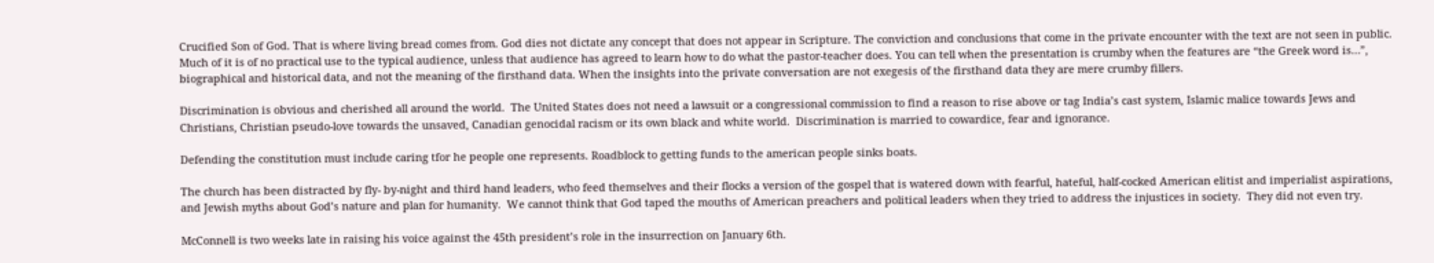Crucified Son of God. That is where living bread comes from. God dies not dictate any concept that does not appear in Scripture. The conviction and conclusions that come in the private encounter with the text are not seen in public. Much of it is of no practical use to the typical audience, unless that audience has agreed to learn how to do what the pastor-teacher does. You can tell when the presentation is crumby when the features are “the Greek word is…”,  biographical and historical data, and not the meaning of the firsthand data. When the insights into the private conversation are not exegesis of the firsthand data they are mere crumby fillers.

Discrimination is obvious and cherished all around the world.  The United States does not need a lawsuit or a congressional commission to find a reason to rise above or tag India’s cast system, Islamic malice towards Jews and Christians, Christian pseudo-love towards the unsaved, Canadian genocidal racism or its own black and white world.  Discrimination is married to cowardice, fear and ignorance.

Defending the constitution must include caring tfor he people one represents. Roadblock to getting funds to the american people sinks boats.

The church has been distracted by fly- by-night and third hand leaders, who feed themselves and their flocks a version of the gospel that is watered down with fearful, hateful, half-cocked American elitist and imperialist aspirations, and Jewish myths about God’s nature and plan for humanity.  We cannot think that God taped the mouths of American preachers and political leaders when they tried to address the injustices in society.  They did not even try.

McConnell is two weeks late in raising his voice against the 45th president’s role in the insurrection on January 6th.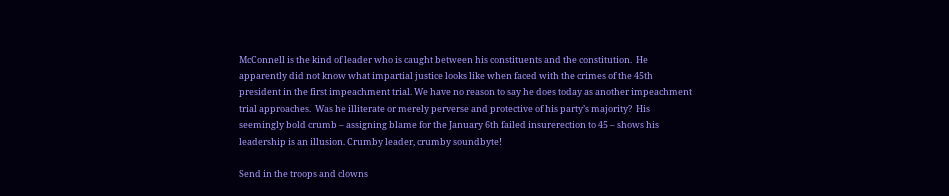McConnell is the kind of leader who is caught between his constituents and the constitution.  He apparently did not know what impartial justice looks like when faced with the crimes of the 45th president in the first impeachment trial. We have no reason to say he does today as another impeachment trial approaches.  Was he illiterate or merely perverse and protective of his party’s majority?  His seemingly bold crumb – assigning blame for the January 6th failed insurerection to 45 – shows his leadership is an illusion. Crumby leader, crumby soundbyte!

Send in the troops and clowns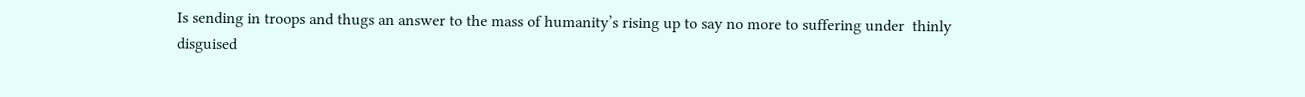Is sending in troops and thugs an answer to the mass of humanity’s rising up to say no more to suffering under  thinly disguised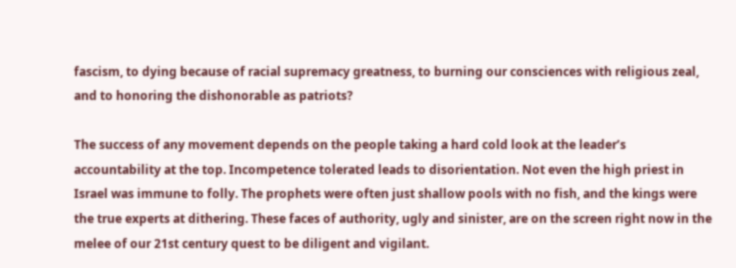fascism, to dying because of racial supremacy greatness, to burning our consciences with religious zeal,  and to honoring the dishonorable as patriots?

The success of any movement depends on the people taking a hard cold look at the leader’s accountability at the top. Incompetence tolerated leads to disorientation. Not even the high priest in Israel was immune to folly. The prophets were often just shallow pools with no fish, and the kings were the true experts at dithering. These faces of authority, ugly and sinister, are on the screen right now in the melee of our 21st century quest to be diligent and vigilant.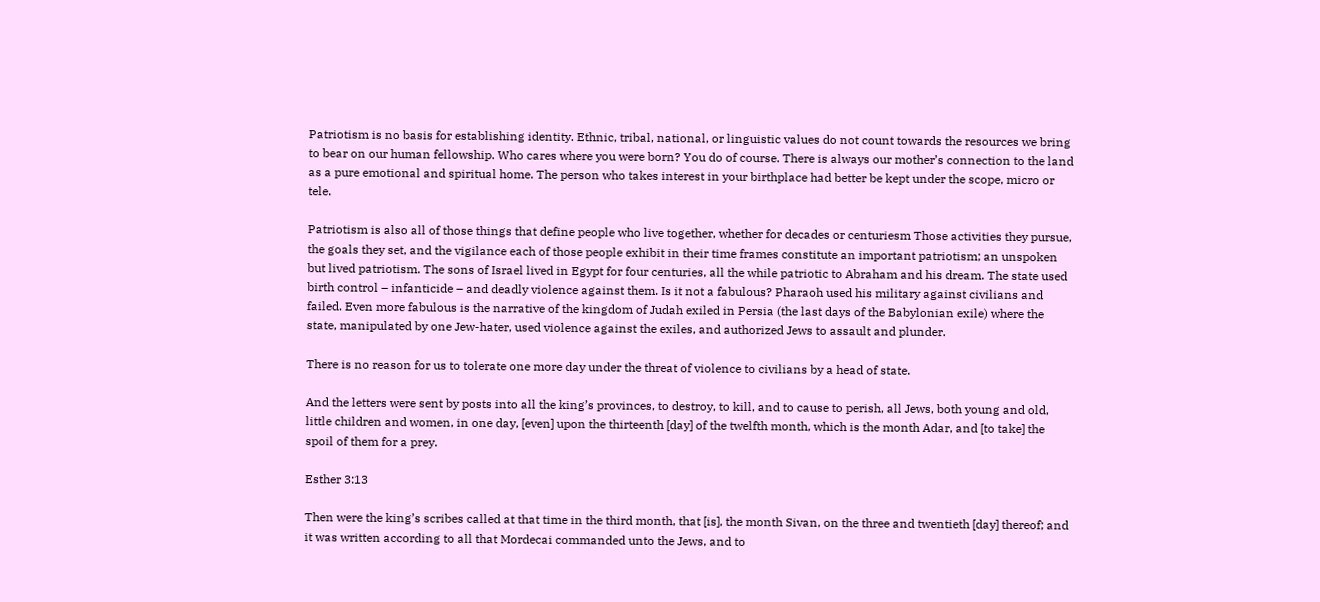Patriotism is no basis for establishing identity. Ethnic, tribal, national, or linguistic values do not count towards the resources we bring to bear on our human fellowship. Who cares where you were born? You do of course. There is always our mother’s connection to the land as a pure emotional and spiritual home. The person who takes interest in your birthplace had better be kept under the scope, micro or tele.

Patriotism is also all of those things that define people who live together, whether for decades or centuriesm Those activities they pursue, the goals they set, and the vigilance each of those people exhibit in their time frames constitute an important patriotism; an unspoken but lived patriotism. The sons of Israel lived in Egypt for four centuries, all the while patriotic to Abraham and his dream. The state used birth control – infanticide – and deadly violence against them. Is it not a fabulous? Pharaoh used his military against civilians and failed. Even more fabulous is the narrative of the kingdom of Judah exiled in Persia (the last days of the Babylonian exile) where the state, manipulated by one Jew-hater, used violence against the exiles, and authorized Jews to assault and plunder.

There is no reason for us to tolerate one more day under the threat of violence to civilians by a head of state.

And the letters were sent by posts into all the king’s provinces, to destroy, to kill, and to cause to perish, all Jews, both young and old, little children and women, in one day, [even] upon the thirteenth [day] of the twelfth month, which is the month Adar, and [to take] the spoil of them for a prey.

Esther 3:13

Then were the king’s scribes called at that time in the third month, that [is], the month Sivan, on the three and twentieth [day] thereof; and it was written according to all that Mordecai commanded unto the Jews, and to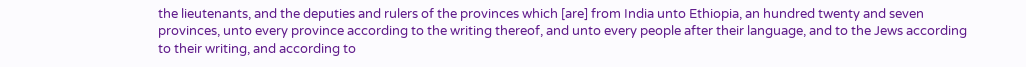the lieutenants, and the deputies and rulers of the provinces which [are] from India unto Ethiopia, an hundred twenty and seven provinces, unto every province according to the writing thereof, and unto every people after their language, and to the Jews according to their writing, and according to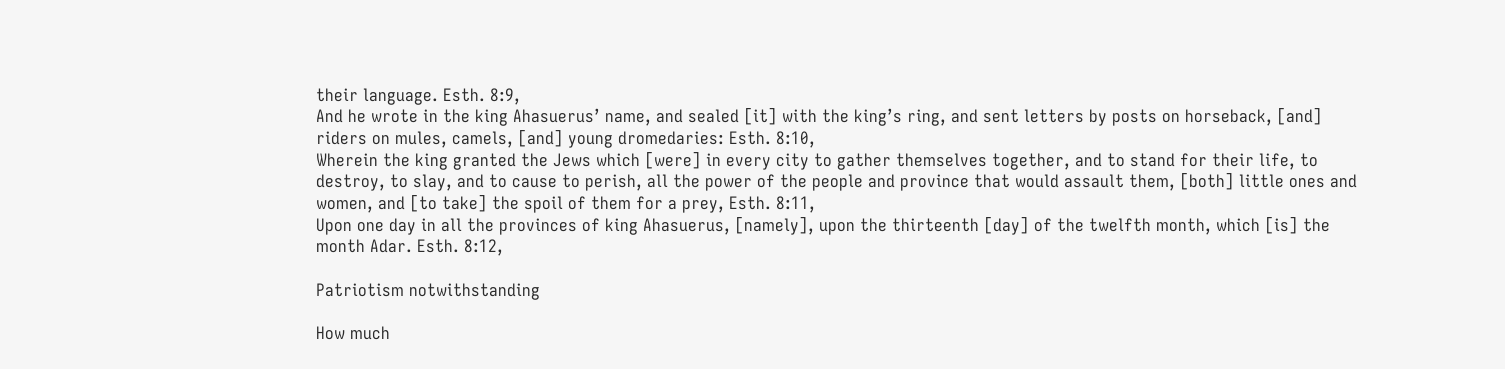their language. Esth. 8:9,
And he wrote in the king Ahasuerus’ name, and sealed [it] with the king’s ring, and sent letters by posts on horseback, [and] riders on mules, camels, [and] young dromedaries: Esth. 8:10,
Wherein the king granted the Jews which [were] in every city to gather themselves together, and to stand for their life, to destroy, to slay, and to cause to perish, all the power of the people and province that would assault them, [both] little ones and women, and [to take] the spoil of them for a prey, Esth. 8:11,
Upon one day in all the provinces of king Ahasuerus, [namely], upon the thirteenth [day] of the twelfth month, which [is] the month Adar. Esth. 8:12,

Patriotism notwithstanding

How much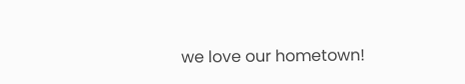we love our hometown!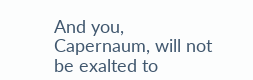And you, Capernaum, will not be exalted to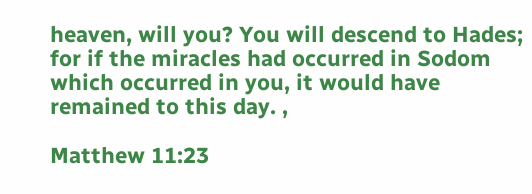heaven, will you? You will descend to Hades; for if the miracles had occurred in Sodom which occurred in you, it would have remained to this day. ,

Matthew 11:23